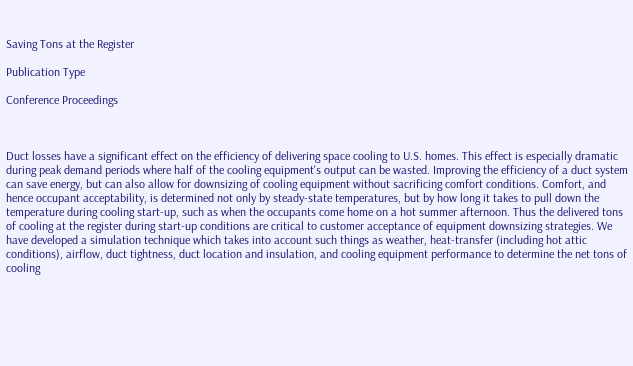Saving Tons at the Register

Publication Type

Conference Proceedings



Duct losses have a significant effect on the efficiency of delivering space cooling to U.S. homes. This effect is especially dramatic during peak demand periods where half of the cooling equipment's output can be wasted. Improving the efficiency of a duct system can save energy, but can also allow for downsizing of cooling equipment without sacrificing comfort conditions. Comfort, and hence occupant acceptability, is determined not only by steady-state temperatures, but by how long it takes to pull down the temperature during cooling start-up, such as when the occupants come home on a hot summer afternoon. Thus the delivered tons of cooling at the register during start-up conditions are critical to customer acceptance of equipment downsizing strategies. We have developed a simulation technique which takes into account such things as weather, heat-transfer (including hot attic conditions), airflow, duct tightness, duct location and insulation, and cooling equipment performance to determine the net tons of cooling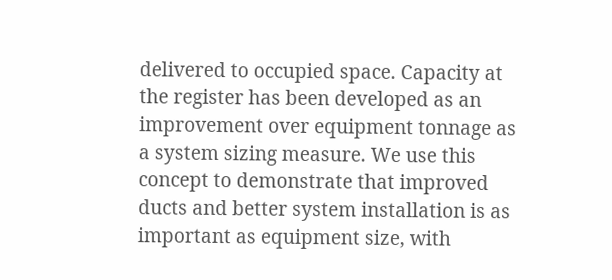delivered to occupied space. Capacity at the register has been developed as an improvement over equipment tonnage as a system sizing measure. We use this concept to demonstrate that improved ducts and better system installation is as important as equipment size, with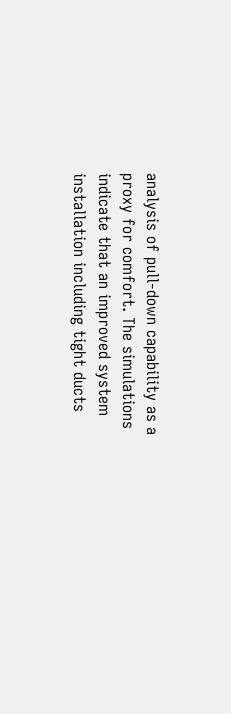analysis of pull-down capability as a proxy for comfort. The simulations indicate that an improved system installation including tight ducts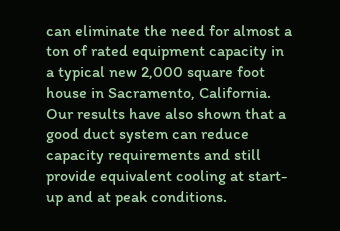can eliminate the need for almost a ton of rated equipment capacity in a typical new 2,000 square foot house in Sacramento, California. Our results have also shown that a good duct system can reduce capacity requirements and still provide equivalent cooling at start-up and at peak conditions.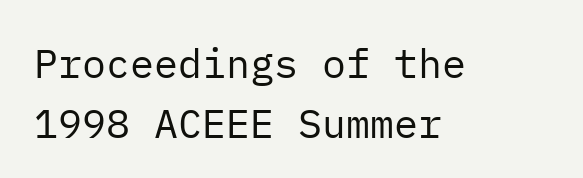Proceedings of the 1998 ACEEE Summer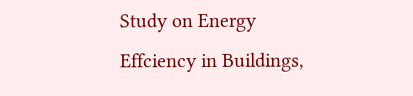Study on Energy Effciency in Buildings,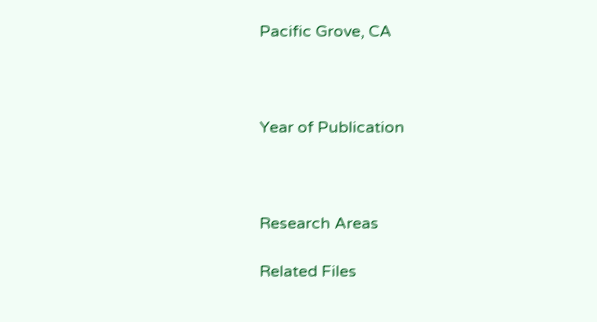Pacific Grove, CA



Year of Publication



Research Areas

Related Files